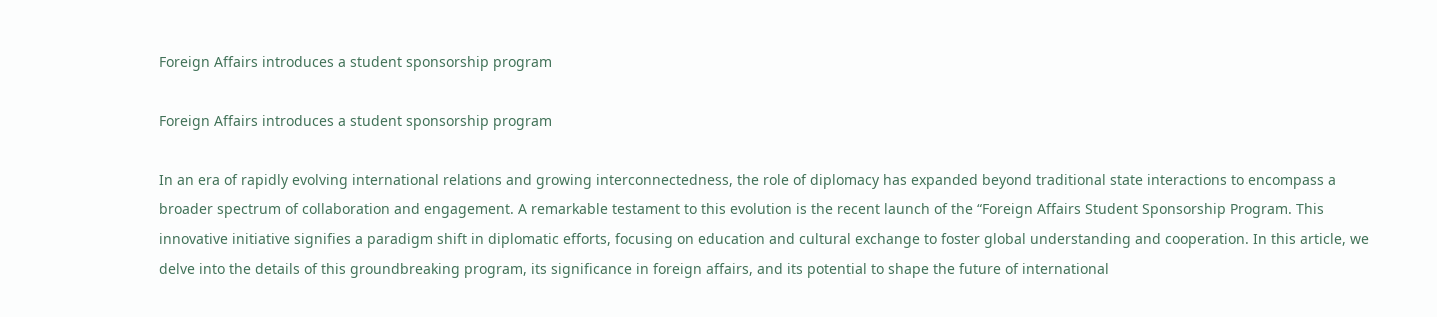Foreign Affairs introduces a student sponsorship program

Foreign Affairs introduces a student sponsorship program

In an era of rapidly evolving international relations and growing interconnectedness, the role of diplomacy has expanded beyond traditional state interactions to encompass a broader spectrum of collaboration and engagement. A remarkable testament to this evolution is the recent launch of the “Foreign Affairs Student Sponsorship Program. This innovative initiative signifies a paradigm shift in diplomatic efforts, focusing on education and cultural exchange to foster global understanding and cooperation. In this article, we delve into the details of this groundbreaking program, its significance in foreign affairs, and its potential to shape the future of international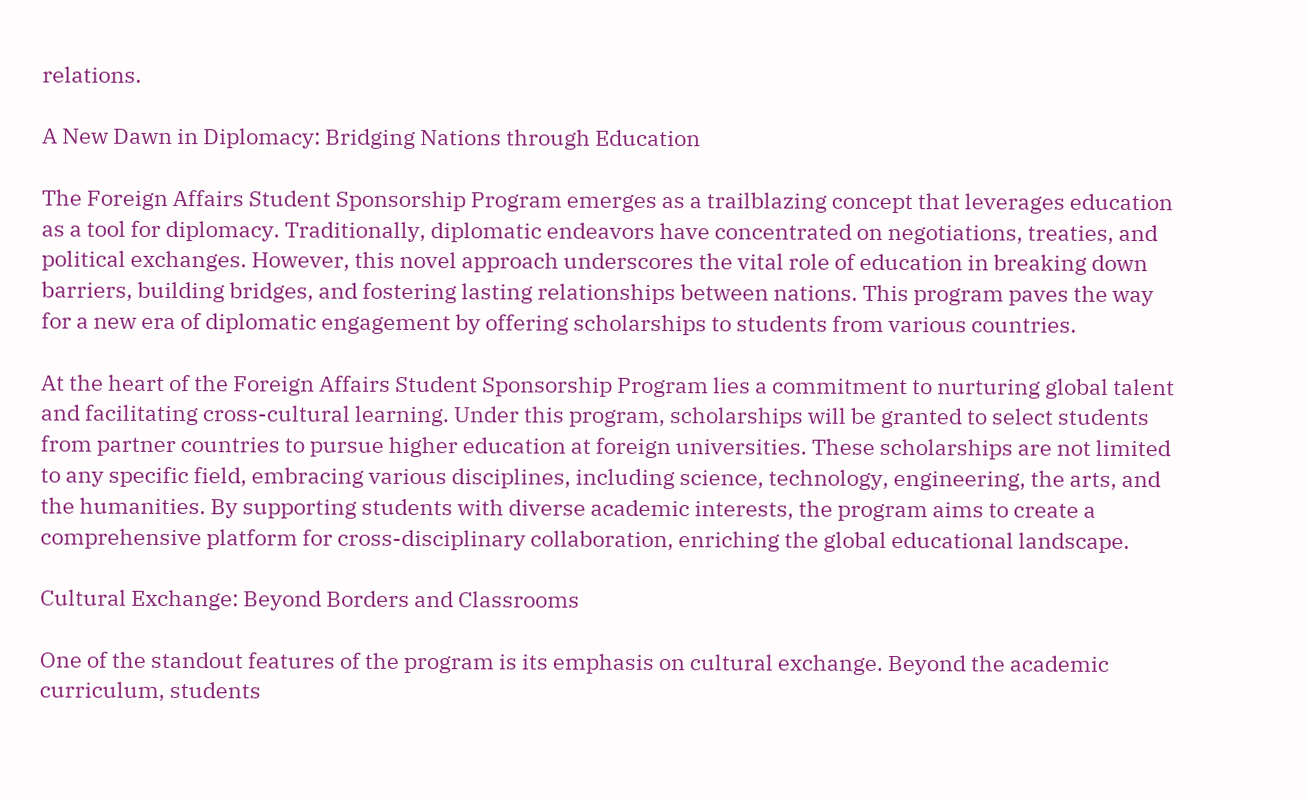relations.

A New Dawn in Diplomacy: Bridging Nations through Education

The Foreign Affairs Student Sponsorship Program emerges as a trailblazing concept that leverages education as a tool for diplomacy. Traditionally, diplomatic endeavors have concentrated on negotiations, treaties, and political exchanges. However, this novel approach underscores the vital role of education in breaking down barriers, building bridges, and fostering lasting relationships between nations. This program paves the way for a new era of diplomatic engagement by offering scholarships to students from various countries.

At the heart of the Foreign Affairs Student Sponsorship Program lies a commitment to nurturing global talent and facilitating cross-cultural learning. Under this program, scholarships will be granted to select students from partner countries to pursue higher education at foreign universities. These scholarships are not limited to any specific field, embracing various disciplines, including science, technology, engineering, the arts, and the humanities. By supporting students with diverse academic interests, the program aims to create a comprehensive platform for cross-disciplinary collaboration, enriching the global educational landscape.

Cultural Exchange: Beyond Borders and Classrooms

One of the standout features of the program is its emphasis on cultural exchange. Beyond the academic curriculum, students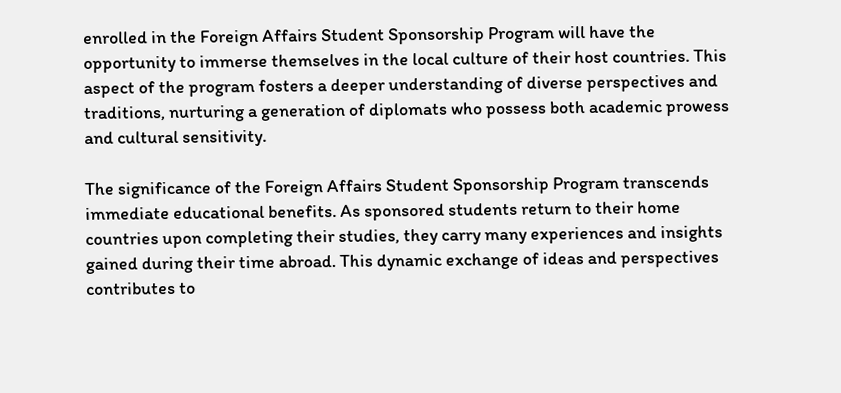enrolled in the Foreign Affairs Student Sponsorship Program will have the opportunity to immerse themselves in the local culture of their host countries. This aspect of the program fosters a deeper understanding of diverse perspectives and traditions, nurturing a generation of diplomats who possess both academic prowess and cultural sensitivity.

The significance of the Foreign Affairs Student Sponsorship Program transcends immediate educational benefits. As sponsored students return to their home countries upon completing their studies, they carry many experiences and insights gained during their time abroad. This dynamic exchange of ideas and perspectives contributes to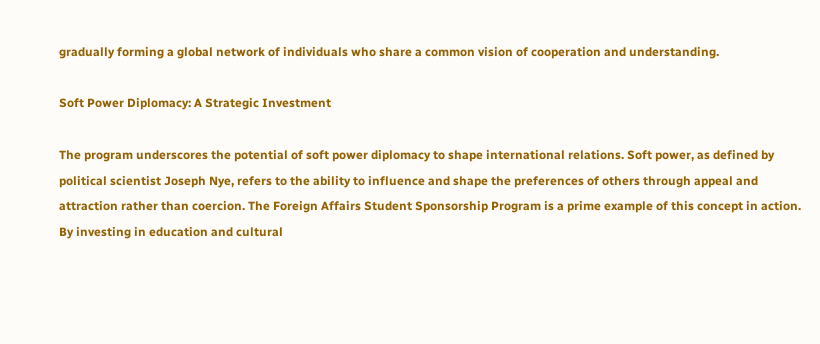gradually forming a global network of individuals who share a common vision of cooperation and understanding.

Soft Power Diplomacy: A Strategic Investment

The program underscores the potential of soft power diplomacy to shape international relations. Soft power, as defined by political scientist Joseph Nye, refers to the ability to influence and shape the preferences of others through appeal and attraction rather than coercion. The Foreign Affairs Student Sponsorship Program is a prime example of this concept in action. By investing in education and cultural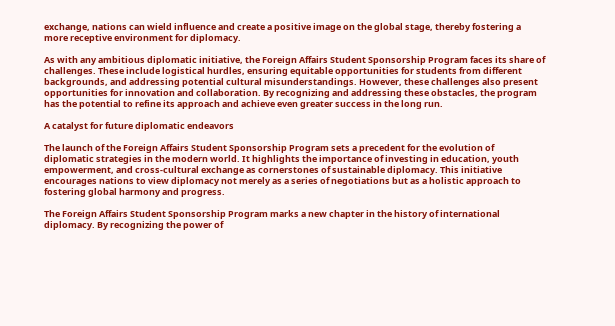exchange, nations can wield influence and create a positive image on the global stage, thereby fostering a more receptive environment for diplomacy.

As with any ambitious diplomatic initiative, the Foreign Affairs Student Sponsorship Program faces its share of challenges. These include logistical hurdles, ensuring equitable opportunities for students from different backgrounds, and addressing potential cultural misunderstandings. However, these challenges also present opportunities for innovation and collaboration. By recognizing and addressing these obstacles, the program has the potential to refine its approach and achieve even greater success in the long run.

A catalyst for future diplomatic endeavors

The launch of the Foreign Affairs Student Sponsorship Program sets a precedent for the evolution of diplomatic strategies in the modern world. It highlights the importance of investing in education, youth empowerment, and cross-cultural exchange as cornerstones of sustainable diplomacy. This initiative encourages nations to view diplomacy not merely as a series of negotiations but as a holistic approach to fostering global harmony and progress.

The Foreign Affairs Student Sponsorship Program marks a new chapter in the history of international diplomacy. By recognizing the power of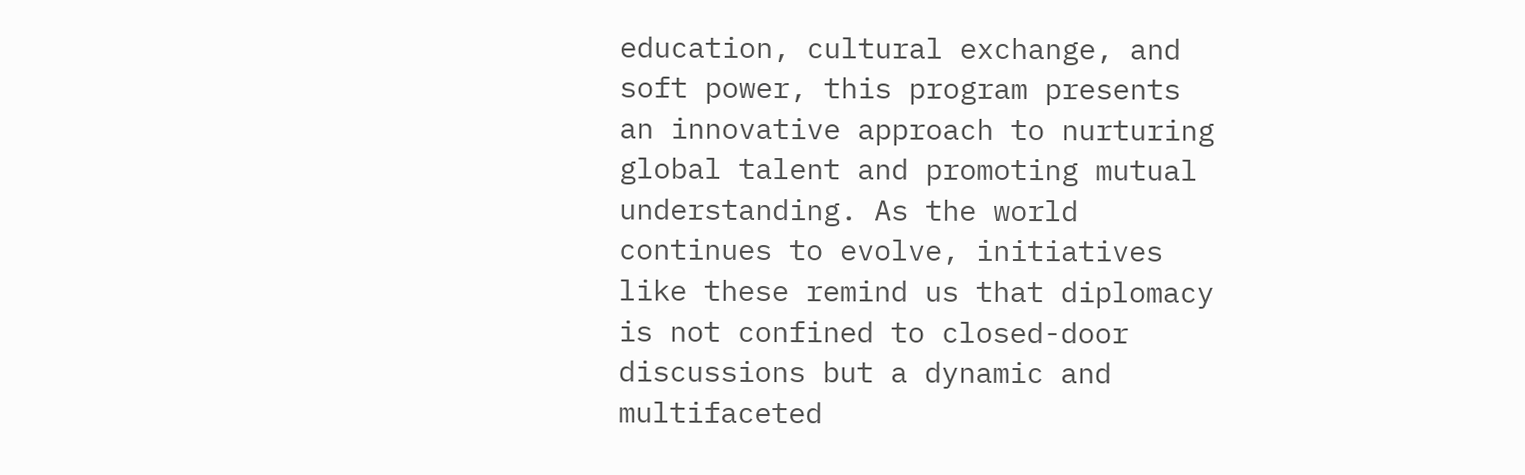education, cultural exchange, and soft power, this program presents an innovative approach to nurturing global talent and promoting mutual understanding. As the world continues to evolve, initiatives like these remind us that diplomacy is not confined to closed-door discussions but a dynamic and multifaceted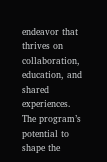endeavor that thrives on collaboration, education, and shared experiences. The program’s potential to shape the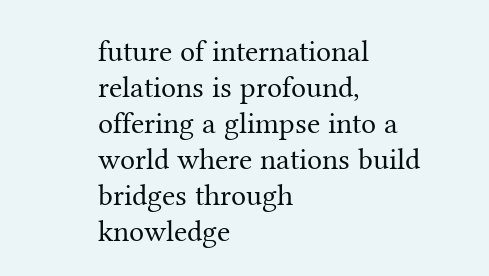future of international relations is profound, offering a glimpse into a world where nations build bridges through knowledge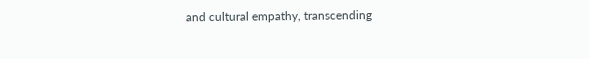and cultural empathy, transcending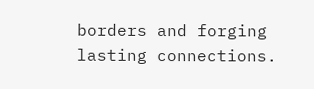borders and forging lasting connections.